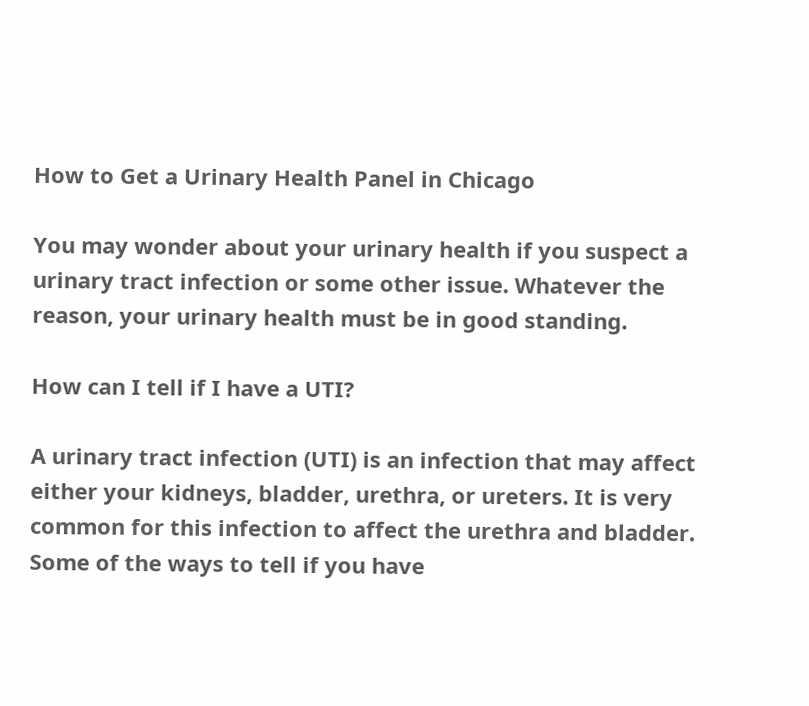How to Get a Urinary Health Panel in Chicago

You may wonder about your urinary health if you suspect a urinary tract infection or some other issue. Whatever the reason, your urinary health must be in good standing.

How can I tell if I have a UTI?

A urinary tract infection (UTI) is an infection that may affect either your kidneys, bladder, urethra, or ureters. It is very common for this infection to affect the urethra and bladder. Some of the ways to tell if you have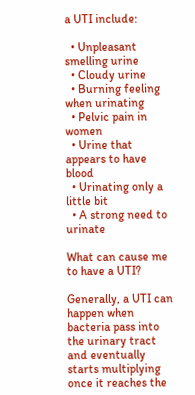a UTI include:

  • Unpleasant smelling urine
  • Cloudy urine
  • Burning feeling when urinating
  • Pelvic pain in women
  • Urine that appears to have blood
  • Urinating only a little bit
  • A strong need to urinate

What can cause me to have a UTI?

Generally, a UTI can happen when bacteria pass into the urinary tract and eventually starts multiplying once it reaches the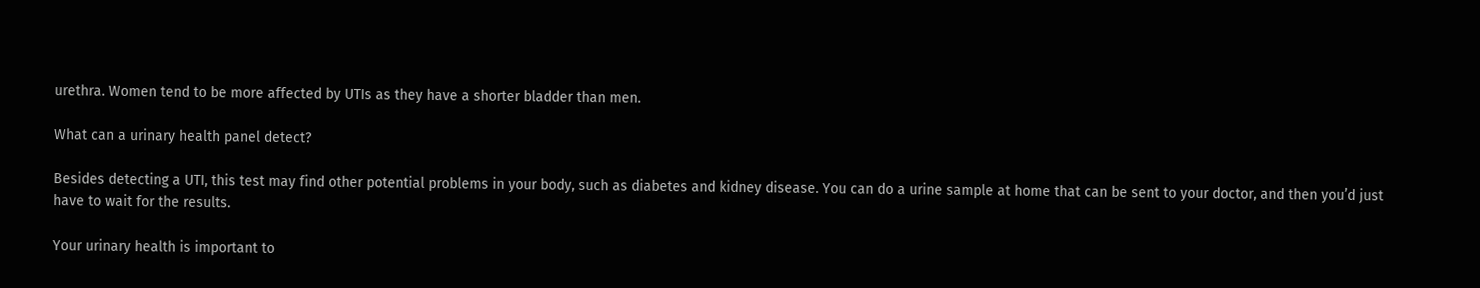urethra. Women tend to be more affected by UTIs as they have a shorter bladder than men.

What can a urinary health panel detect?

Besides detecting a UTI, this test may find other potential problems in your body, such as diabetes and kidney disease. You can do a urine sample at home that can be sent to your doctor, and then you’d just have to wait for the results.

Your urinary health is important to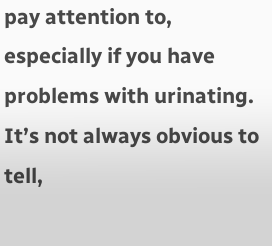pay attention to, especially if you have problems with urinating. It’s not always obvious to tell,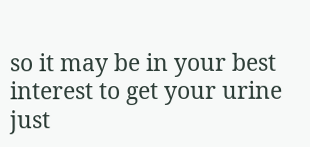so it may be in your best interest to get your urine just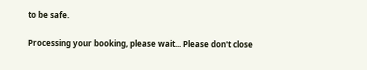to be safe.

Processing your booking, please wait... Please don't close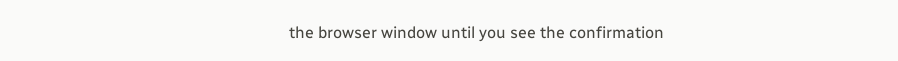the browser window until you see the confirmation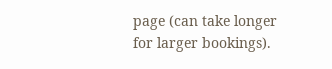page (can take longer for larger bookings).